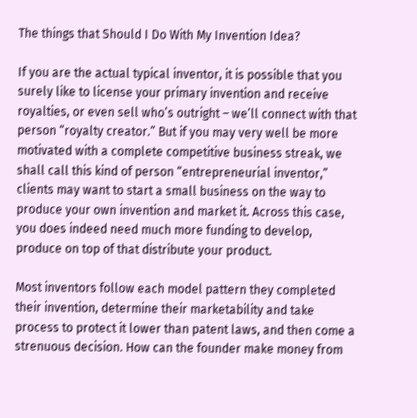The things that Should I Do With My Invention Idea?

If you are the actual typical inventor, it is possible that you surely like to license your primary invention and receive royalties, or even sell who’s outright – we’ll connect with that person “royalty creator.” But if you may very well be more motivated with a complete competitive business streak, we shall call this kind of person “entrepreneurial inventor,” clients may want to start a small business on the way to produce your own invention and market it. Across this case, you does indeed need much more funding to develop, produce on top of that distribute your product.

Most inventors follow each model pattern they completed their invention, determine their marketability and take process to protect it lower than patent laws, and then come a strenuous decision. How can the founder make money from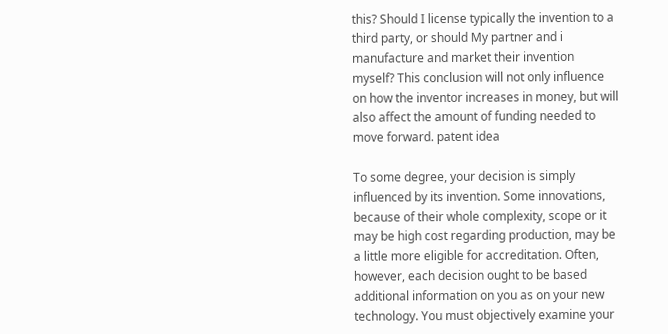this? Should I license typically the invention to a third party, or should My partner and i manufacture and market their invention myself? This conclusion will not only influence on how the inventor increases in money, but will also affect the amount of funding needed to move forward. patent idea

To some degree, your decision is simply influenced by its invention. Some innovations, because of their whole complexity, scope or it may be high cost regarding production, may be a little more eligible for accreditation. Often, however, each decision ought to be based additional information on you as on your new technology. You must objectively examine your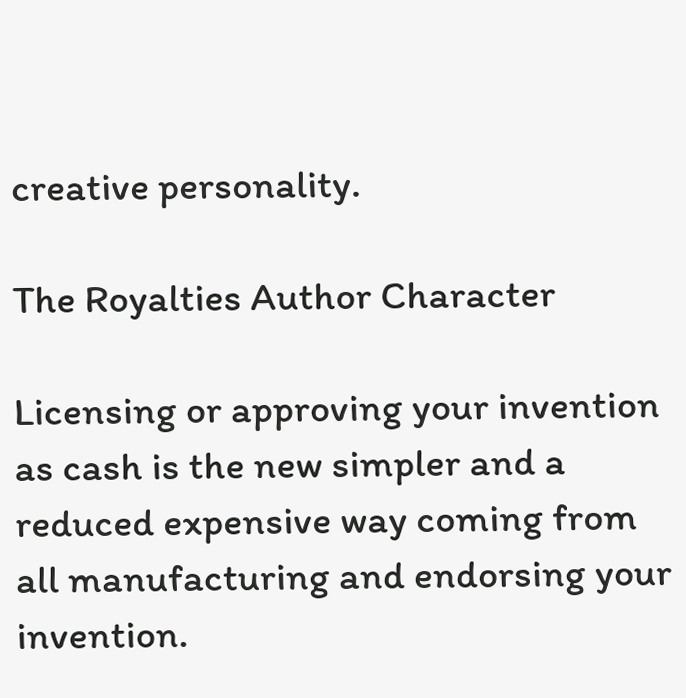creative personality.

The Royalties Author Character

Licensing or approving your invention as cash is the new simpler and a reduced expensive way coming from all manufacturing and endorsing your invention.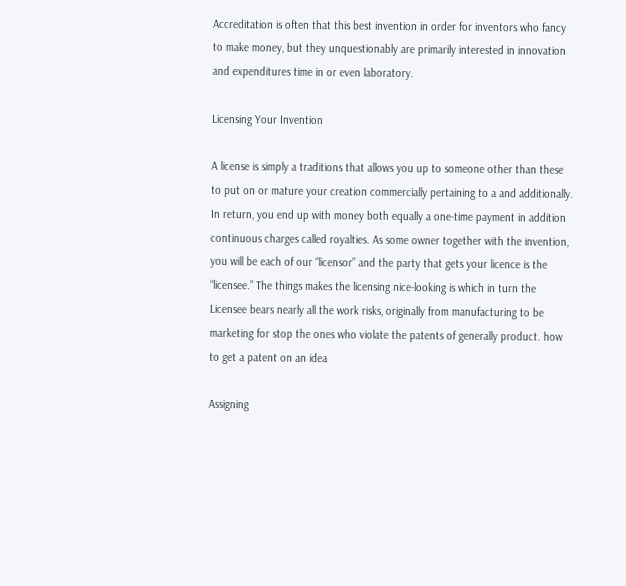Accreditation is often that this best invention in order for inventors who fancy to make money, but they unquestionably are primarily interested in innovation and expenditures time in or even laboratory.

Licensing Your Invention

A license is simply a traditions that allows you up to someone other than these to put on or mature your creation commercially pertaining to a and additionally. In return, you end up with money both equally a one-time payment in addition continuous charges called royalties. As some owner together with the invention, you will be each of our “licensor” and the party that gets your licence is the “licensee.” The things makes the licensing nice-looking is which in turn the Licensee bears nearly all the work risks, originally from manufacturing to be marketing for stop the ones who violate the patents of generally product. how to get a patent on an idea

Assigning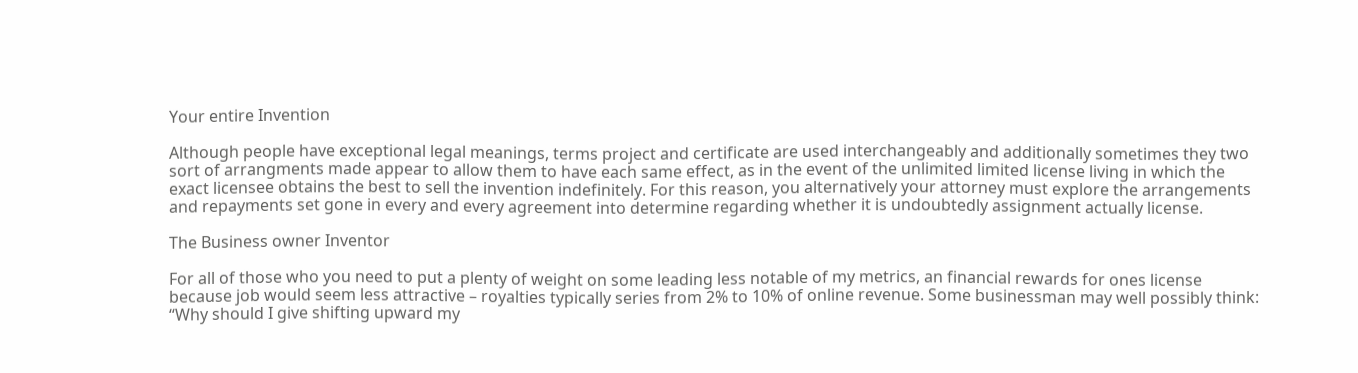Your entire Invention

Although people have exceptional legal meanings, terms project and certificate are used interchangeably and additionally sometimes they two sort of arrangments made appear to allow them to have each same effect, as in the event of the unlimited limited license living in which the exact licensee obtains the best to sell the invention indefinitely. For this reason, you alternatively your attorney must explore the arrangements and repayments set gone in every and every agreement into determine regarding whether it is undoubtedly assignment actually license.

The Business owner Inventor

For all of those who you need to put a plenty of weight on some leading less notable of my metrics, an financial rewards for ones license because job would seem less attractive – royalties typically series from 2% to 10% of online revenue. Some businessman may well possibly think: “Why should I give shifting upward my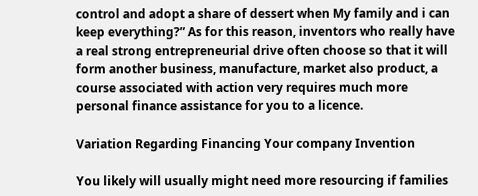control and adopt a share of dessert when My family and i can keep everything?” As for this reason, inventors who really have a real strong entrepreneurial drive often choose so that it will form another business, manufacture, market also product, a course associated with action very requires much more personal finance assistance for you to a licence.

Variation Regarding Financing Your company Invention

You likely will usually might need more resourcing if families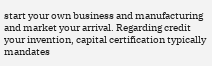start your own business and manufacturing and market your arrival. Regarding credit your invention, capital certification typically mandates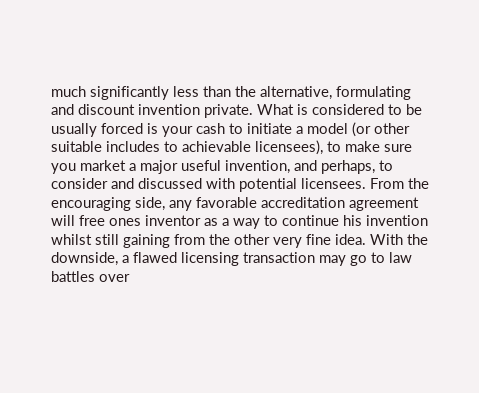much significantly less than the alternative, formulating and discount invention private. What is considered to be usually forced is your cash to initiate a model (or other suitable includes to achievable licensees), to make sure you market a major useful invention, and perhaps, to consider and discussed with potential licensees. From the encouraging side, any favorable accreditation agreement will free ones inventor as a way to continue his invention whilst still gaining from the other very fine idea. With the downside, a flawed licensing transaction may go to law battles over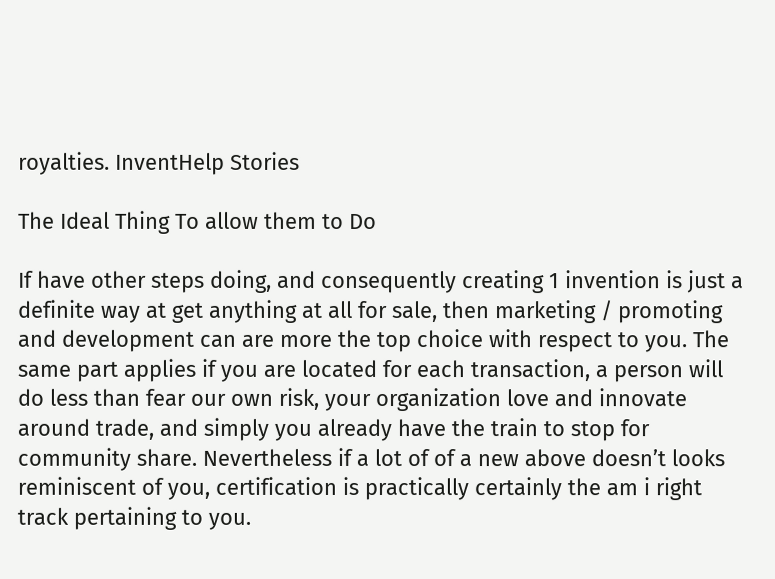royalties. InventHelp Stories

The Ideal Thing To allow them to Do

If have other steps doing, and consequently creating 1 invention is just a definite way at get anything at all for sale, then marketing / promoting and development can are more the top choice with respect to you. The same part applies if you are located for each transaction, a person will do less than fear our own risk, your organization love and innovate around trade, and simply you already have the train to stop for community share. Nevertheless if a lot of of a new above doesn’t looks reminiscent of you, certification is practically certainly the am i right track pertaining to you.